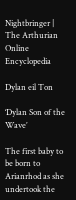Nightbringer | The Arthurian Online Encyclopedia

Dylan eil Ton

‘Dylan Son of the Wave’

The first baby to be born to Arianrhod as she undertook the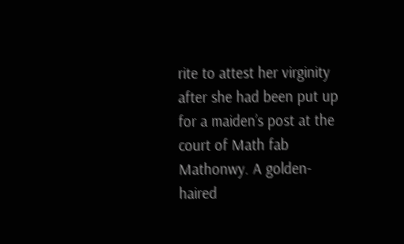rite to attest her virginity after she had been put up for a maiden’s post at the court of Math fab Mathonwy. A golden-haired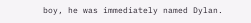boy, he was immediately named Dylan.